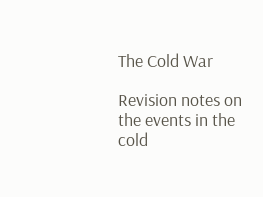The Cold War

Revision notes on the events in the cold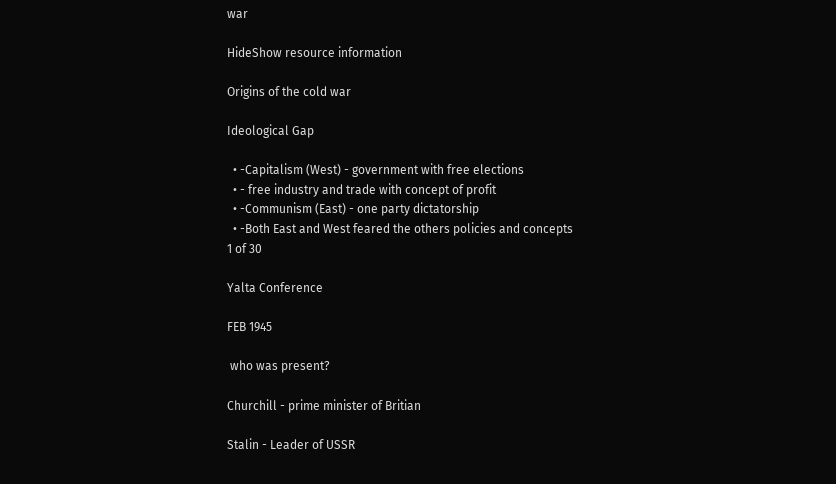war

HideShow resource information

Origins of the cold war

Ideological Gap

  • -Capitalism (West) - government with free elections
  • - free industry and trade with concept of profit
  • -Communism (East) - one party dictatorship
  • -Both East and West feared the others policies and concepts
1 of 30

Yalta Conference

FEB 1945

 who was present?

Churchill - prime minister of Britian

Stalin - Leader of USSR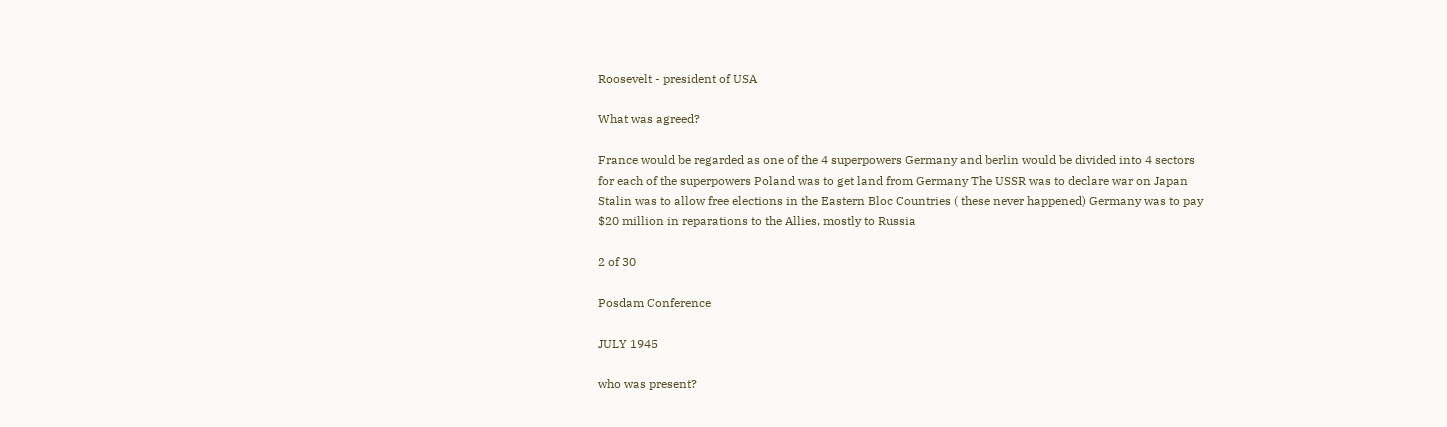Roosevelt - president of USA

What was agreed?

France would be regarded as one of the 4 superpowers Germany and berlin would be divided into 4 sectors for each of the superpowers Poland was to get land from Germany The USSR was to declare war on Japan Stalin was to allow free elections in the Eastern Bloc Countries ( these never happened) Germany was to pay $20 million in reparations to the Allies, mostly to Russia

2 of 30

Posdam Conference

JULY 1945

who was present?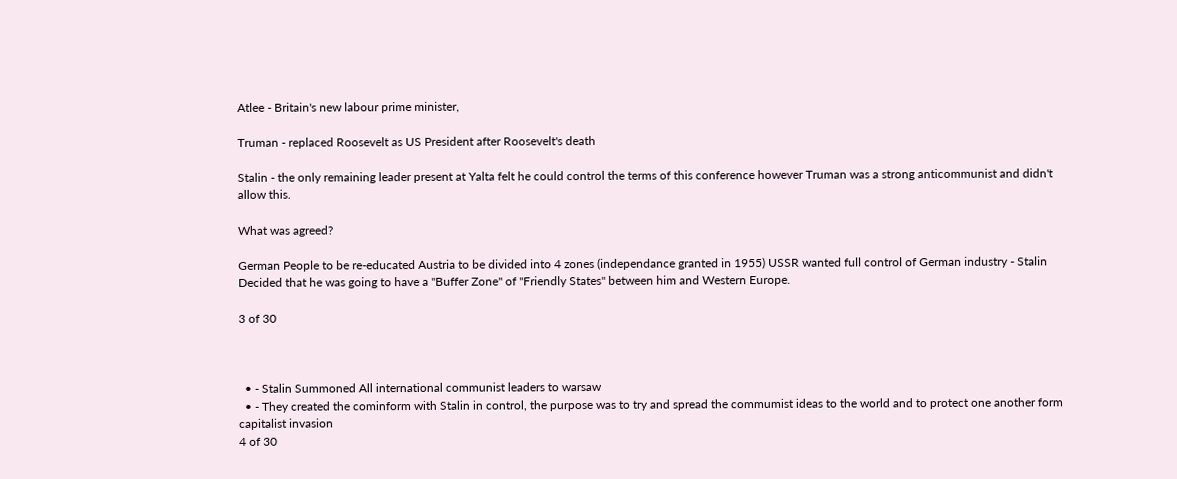Atlee - Britain's new labour prime minister,

Truman - replaced Roosevelt as US President after Roosevelt's death

Stalin - the only remaining leader present at Yalta felt he could control the terms of this conference however Truman was a strong anticommunist and didn't allow this.

What was agreed?

German People to be re-educated Austria to be divided into 4 zones (independance granted in 1955) USSR wanted full control of German industry - Stalin Decided that he was going to have a "Buffer Zone" of "Friendly States" between him and Western Europe.

3 of 30



  • - Stalin Summoned All international communist leaders to warsaw
  • - They created the cominform with Stalin in control, the purpose was to try and spread the commumist ideas to the world and to protect one another form capitalist invasion
4 of 30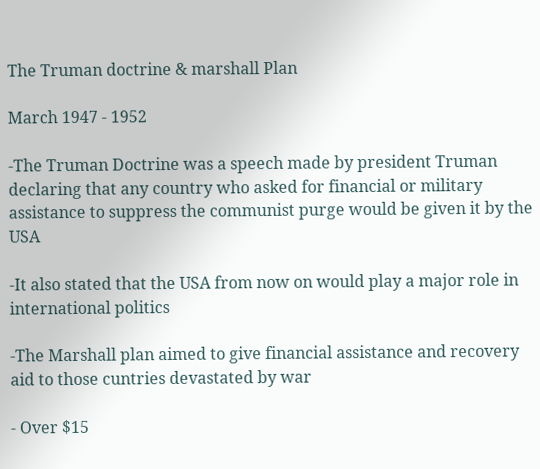The Truman doctrine & marshall Plan

March 1947 - 1952

-The Truman Doctrine was a speech made by president Truman declaring that any country who asked for financial or military assistance to suppress the communist purge would be given it by the USA

-It also stated that the USA from now on would play a major role in international politics

-The Marshall plan aimed to give financial assistance and recovery aid to those cuntries devastated by war

- Over $15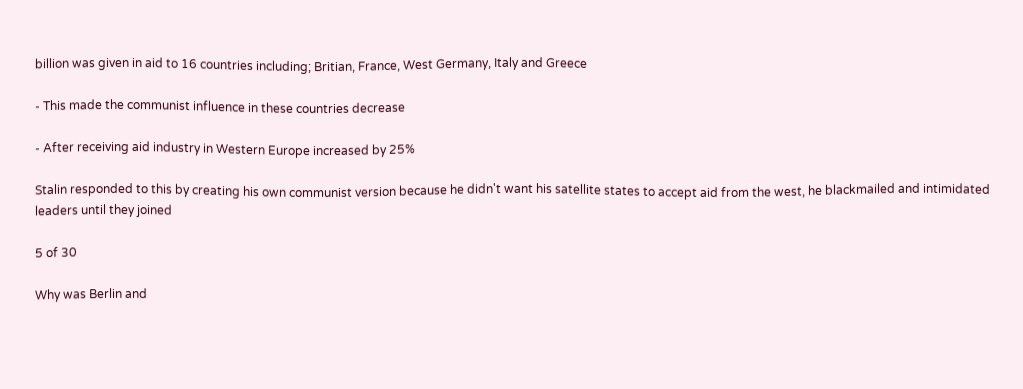billion was given in aid to 16 countries including; Britian, France, West Germany, Italy and Greece

- This made the communist influence in these countries decrease

- After receiving aid industry in Western Europe increased by 25%

Stalin responded to this by creating his own communist version because he didn't want his satellite states to accept aid from the west, he blackmailed and intimidated leaders until they joined

5 of 30

Why was Berlin and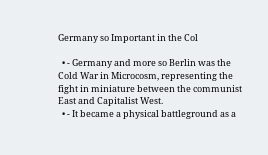Germany so Important in the Col

  • - Germany and more so Berlin was the Cold War in Microcosm, representing the fight in miniature between the communist East and Capitalist West.
  • - It became a physical battleground as a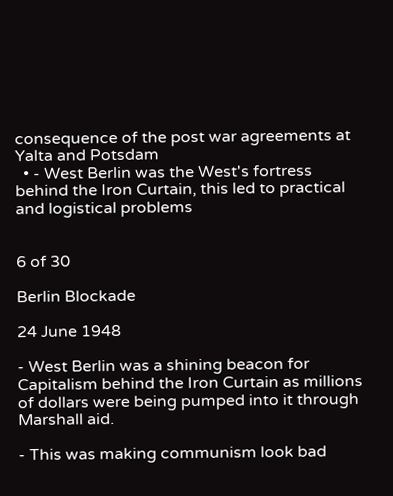consequence of the post war agreements at Yalta and Potsdam
  • - West Berlin was the West's fortress behind the Iron Curtain, this led to practical and logistical problems


6 of 30

Berlin Blockade

24 June 1948

- West Berlin was a shining beacon for Capitalism behind the Iron Curtain as millions of dollars were being pumped into it through Marshall aid.

- This was making communism look bad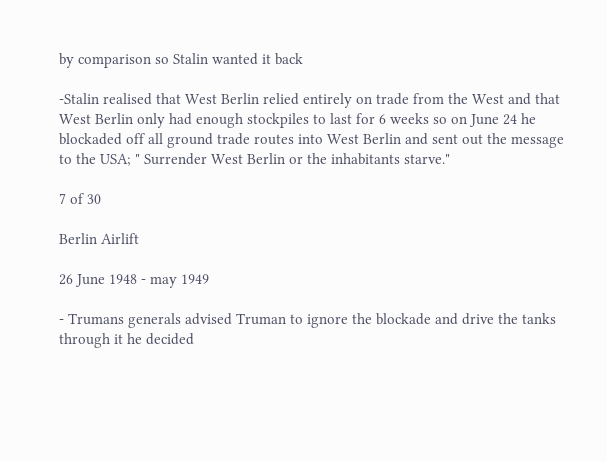by comparison so Stalin wanted it back

-Stalin realised that West Berlin relied entirely on trade from the West and that West Berlin only had enough stockpiles to last for 6 weeks so on June 24 he blockaded off all ground trade routes into West Berlin and sent out the message to the USA; " Surrender West Berlin or the inhabitants starve."

7 of 30

Berlin Airlift

26 June 1948 - may 1949

- Trumans generals advised Truman to ignore the blockade and drive the tanks through it he decided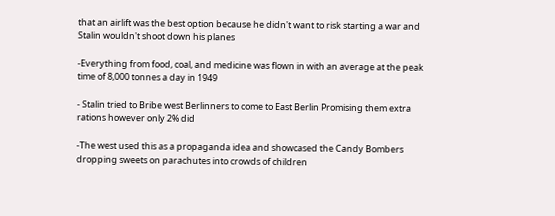that an airlift was the best option because he didn't want to risk starting a war and Stalin wouldn't shoot down his planes

-Everything from food, coal, and medicine was flown in with an average at the peak time of 8,000 tonnes a day in 1949

- Stalin tried to Bribe west Berlinners to come to East Berlin Promising them extra rations however only 2% did

-The west used this as a propaganda idea and showcased the Candy Bombers dropping sweets on parachutes into crowds of children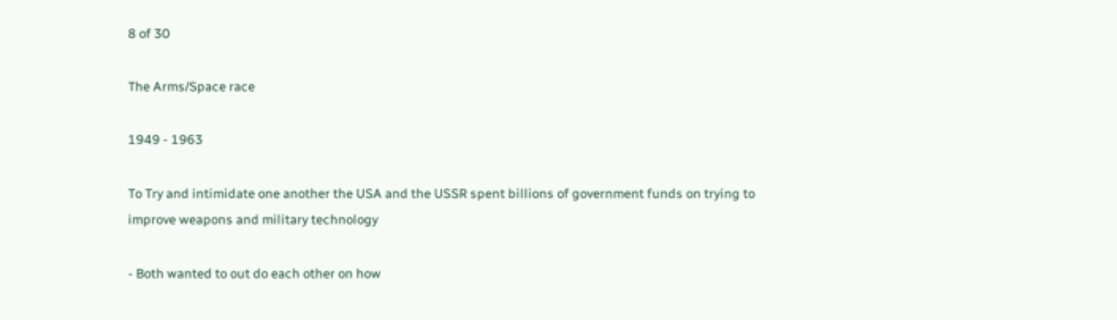8 of 30

The Arms/Space race

1949 - 1963

To Try and intimidate one another the USA and the USSR spent billions of government funds on trying to improve weapons and military technology

- Both wanted to out do each other on how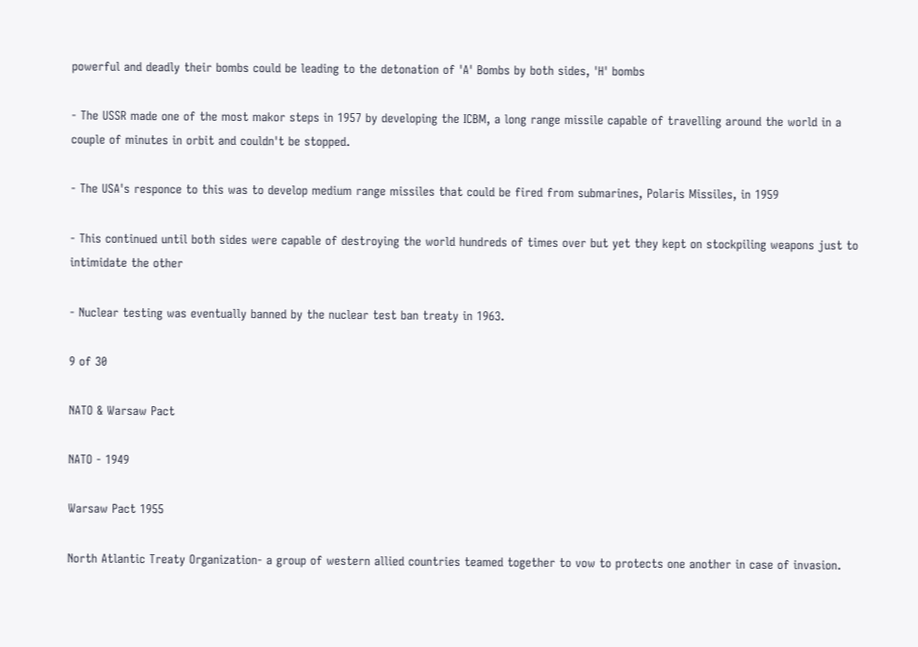powerful and deadly their bombs could be leading to the detonation of 'A' Bombs by both sides, 'H' bombs

- The USSR made one of the most makor steps in 1957 by developing the ICBM, a long range missile capable of travelling around the world in a couple of minutes in orbit and couldn't be stopped.

- The USA's responce to this was to develop medium range missiles that could be fired from submarines, Polaris Missiles, in 1959

- This continued until both sides were capable of destroying the world hundreds of times over but yet they kept on stockpiling weapons just to intimidate the other

- Nuclear testing was eventually banned by the nuclear test ban treaty in 1963.

9 of 30

NATO & Warsaw Pact

NATO - 1949

Warsaw Pact 1955

North Atlantic Treaty Organization- a group of western allied countries teamed together to vow to protects one another in case of invasion.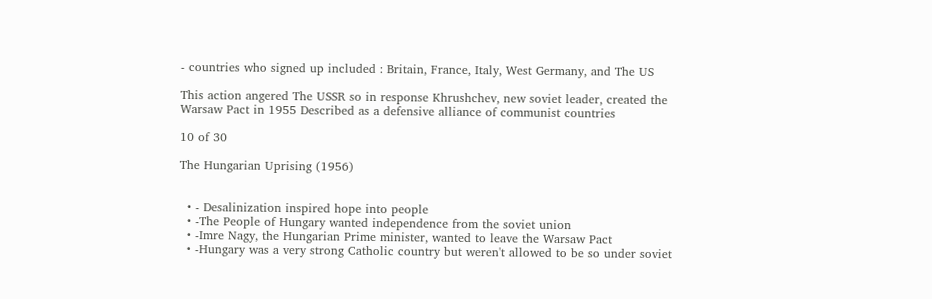- countries who signed up included : Britain, France, Italy, West Germany, and The US

This action angered The USSR so in response Khrushchev, new soviet leader, created the Warsaw Pact in 1955 Described as a defensive alliance of communist countries

10 of 30

The Hungarian Uprising (1956)


  • - Desalinization inspired hope into people
  • -The People of Hungary wanted independence from the soviet union
  • -Imre Nagy, the Hungarian Prime minister, wanted to leave the Warsaw Pact
  • -Hungary was a very strong Catholic country but weren't allowed to be so under soviet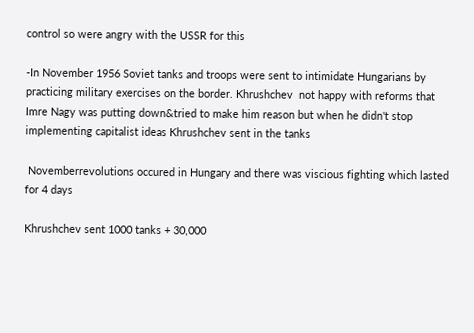control so were angry with the USSR for this

-In November 1956 Soviet tanks and troops were sent to intimidate Hungarians by practicing military exercises on the border. Khrushchev  not happy with reforms that Imre Nagy was putting down&tried to make him reason but when he didn't stop implementing capitalist ideas Khrushchev sent in the tanks

 Novemberrevolutions occured in Hungary and there was viscious fighting which lasted for 4 days

Khrushchev sent 1000 tanks + 30,000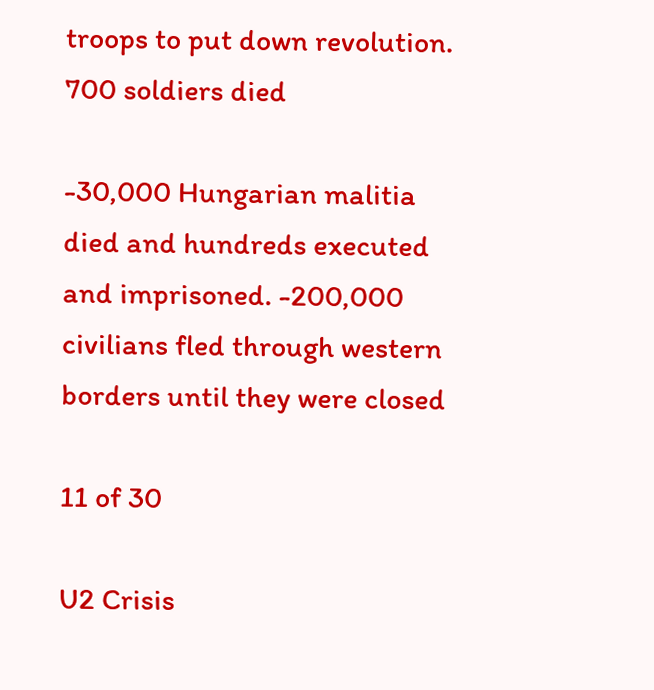troops to put down revolution.  700 soldiers died

-30,000 Hungarian malitia died and hundreds executed and imprisoned. -200,000 civilians fled through western borders until they were closed

11 of 30

U2 Crisis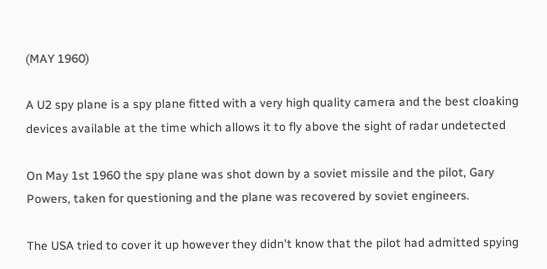(MAY 1960)

A U2 spy plane is a spy plane fitted with a very high quality camera and the best cloaking devices available at the time which allows it to fly above the sight of radar undetected

On May 1st 1960 the spy plane was shot down by a soviet missile and the pilot, Gary Powers, taken for questioning and the plane was recovered by soviet engineers.

The USA tried to cover it up however they didn't know that the pilot had admitted spying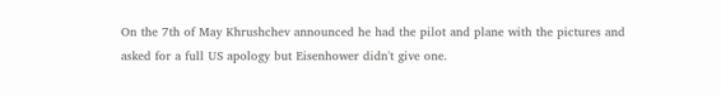On the 7th of May Khrushchev announced he had the pilot and plane with the pictures and asked for a full US apology but Eisenhower didn't give one.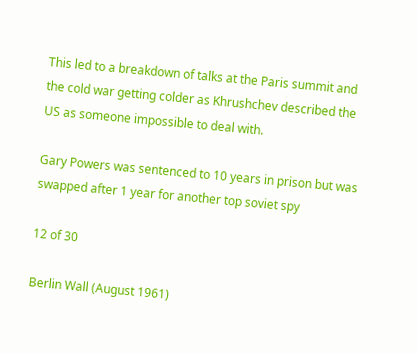This led to a breakdown of talks at the Paris summit and the cold war getting colder as Khrushchev described the US as someone impossible to deal with.

Gary Powers was sentenced to 10 years in prison but was swapped after 1 year for another top soviet spy

12 of 30

Berlin Wall (August 1961)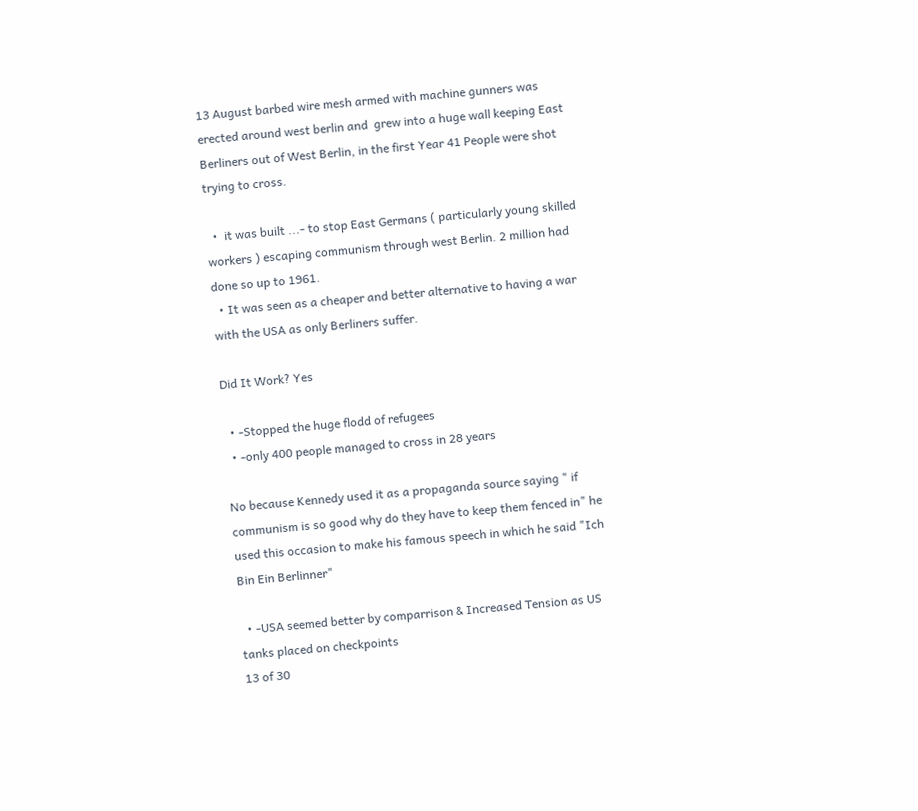13 August barbed wire mesh armed with machine gunners was erected around west berlin and  grew into a huge wall keeping East Berliners out of West Berlin, in the first Year 41 People were shot trying to cross.

  •  it was built ...- to stop East Germans ( particularly young skilled workers ) escaping communism through west Berlin. 2 million had done so up to 1961.
  • It was seen as a cheaper and better alternative to having a war with the USA as only Berliners suffer.

Did It Work? Yes

  • -Stopped the huge flodd of refugees
  • -only 400 people managed to cross in 28 years

No because Kennedy used it as a propaganda source saying " if communism is so good why do they have to keep them fenced in" he used this occasion to make his famous speech in which he said "Ich Bin Ein Berlinner"

  • -USA seemed better by comparrison & Increased Tension as US tanks placed on checkpoints
13 of 30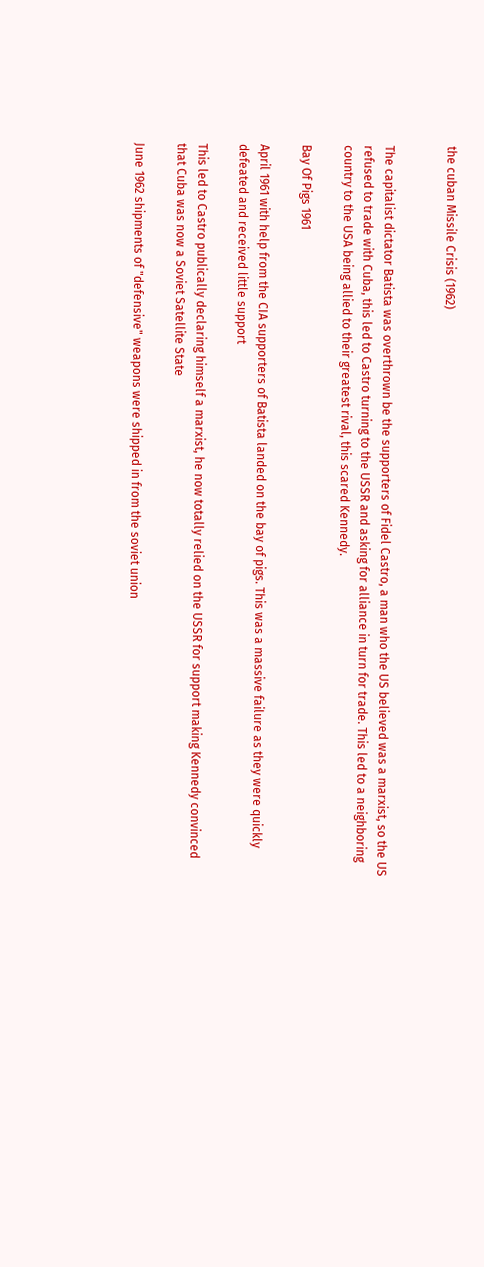the cuban Missile Crisis (1962)


The capitalist dictator Batista was overthrown be the supporters of Fidel Castro, a man who the US believed was a marxist, so the US refused to trade with Cuba, this led to Castro turning to the USSR and asking for alliance in turn for trade. This led to a neighboring country to the USA being allied to their greatest rival, this scared Kennedy.

Bay Of Pigs 1961

April 1961 with help from the CIA supporters of Batista landed on the bay of pigs. This was a massive failure as they were quickly defeated and received little support

This led to Castro publically declaring himself a marxist, he now totally relied on the USSR for support making Kennedy convinced that Cuba was now a Soviet Satellite State

June 1962 shipments of "defensive" weapons were shipped in from the soviet union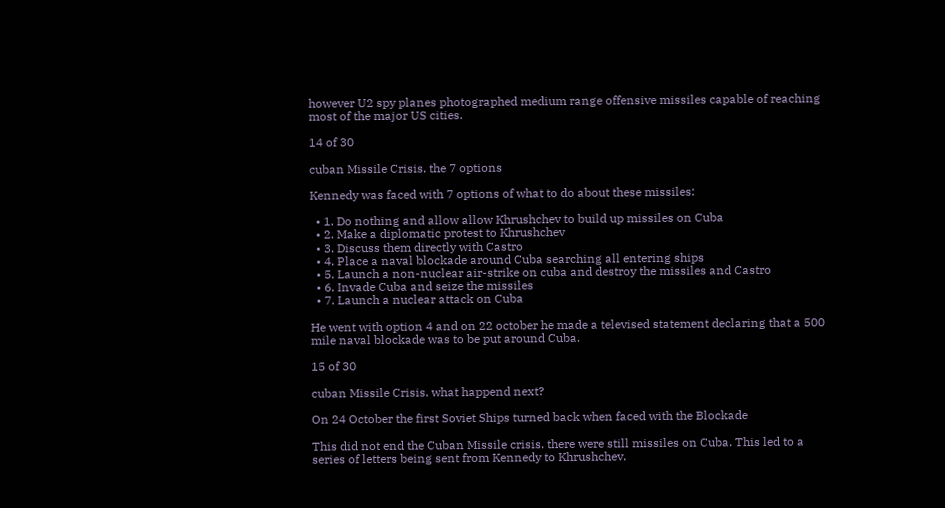however U2 spy planes photographed medium range offensive missiles capable of reaching most of the major US cities.

14 of 30

cuban Missile Crisis. the 7 options

Kennedy was faced with 7 options of what to do about these missiles:

  • 1. Do nothing and allow allow Khrushchev to build up missiles on Cuba
  • 2. Make a diplomatic protest to Khrushchev
  • 3. Discuss them directly with Castro
  • 4. Place a naval blockade around Cuba searching all entering ships
  • 5. Launch a non-nuclear air-strike on cuba and destroy the missiles and Castro
  • 6. Invade Cuba and seize the missiles
  • 7. Launch a nuclear attack on Cuba

He went with option 4 and on 22 october he made a televised statement declaring that a 500 mile naval blockade was to be put around Cuba.

15 of 30

cuban Missile Crisis. what happend next?

On 24 October the first Soviet Ships turned back when faced with the Blockade

This did not end the Cuban Missile crisis. there were still missiles on Cuba. This led to a series of letters being sent from Kennedy to Khrushchev.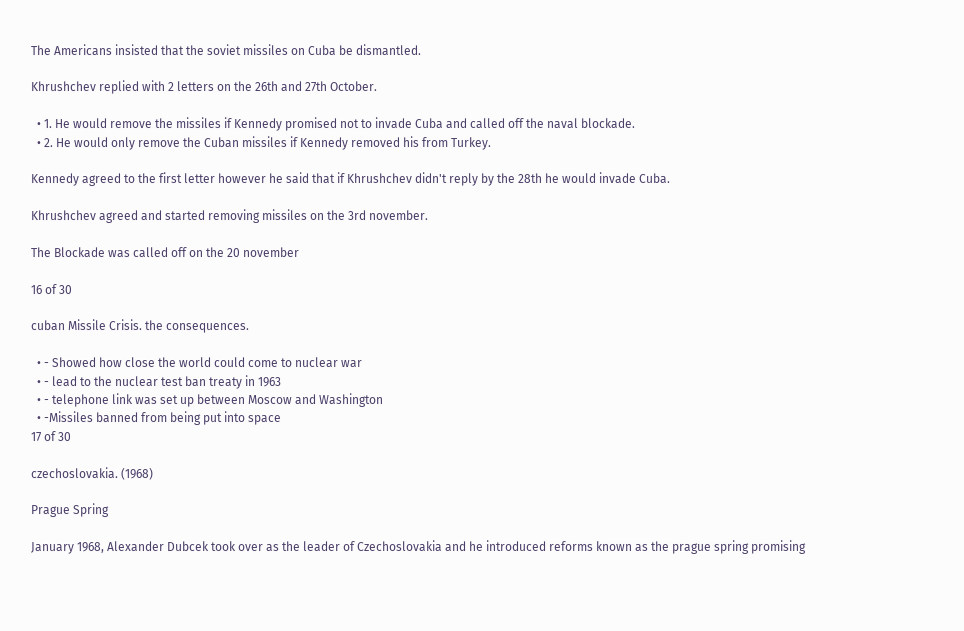The Americans insisted that the soviet missiles on Cuba be dismantled.

Khrushchev replied with 2 letters on the 26th and 27th October.

  • 1. He would remove the missiles if Kennedy promised not to invade Cuba and called off the naval blockade.
  • 2. He would only remove the Cuban missiles if Kennedy removed his from Turkey.

Kennedy agreed to the first letter however he said that if Khrushchev didn't reply by the 28th he would invade Cuba.

Khrushchev agreed and started removing missiles on the 3rd november.

The Blockade was called off on the 20 november

16 of 30

cuban Missile Crisis. the consequences.

  • - Showed how close the world could come to nuclear war
  • - lead to the nuclear test ban treaty in 1963
  • - telephone link was set up between Moscow and Washington
  • -Missiles banned from being put into space
17 of 30

czechoslovakia. (1968)

Prague Spring

January 1968, Alexander Dubcek took over as the leader of Czechoslovakia and he introduced reforms known as the prague spring promising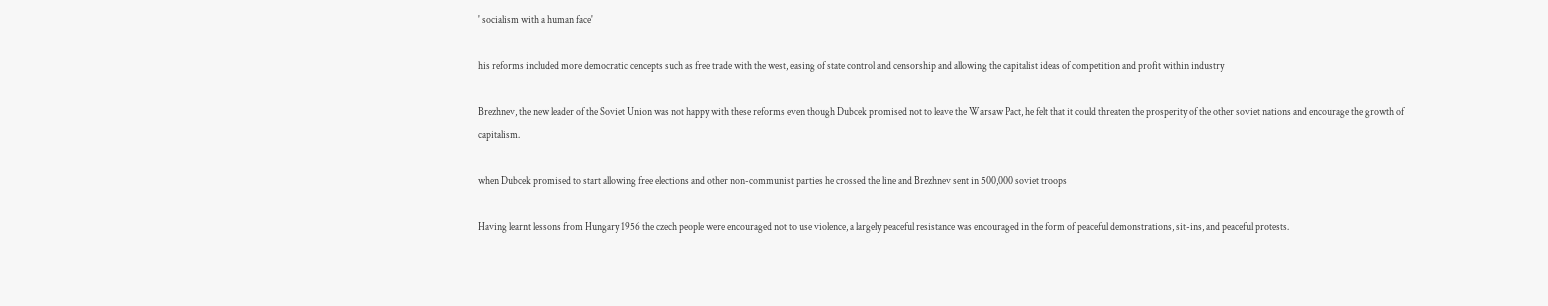' socialism with a human face'

his reforms included more democratic cencepts such as free trade with the west, easing of state control and censorship and allowing the capitalist ideas of competition and profit within industry

Brezhnev, the new leader of the Soviet Union was not happy with these reforms even though Dubcek promised not to leave the Warsaw Pact, he felt that it could threaten the prosperity of the other soviet nations and encourage the growth of capitalism.

when Dubcek promised to start allowing free elections and other non-communist parties he crossed the line and Brezhnev sent in 500,000 soviet troops

Having learnt lessons from Hungary 1956 the czech people were encouraged not to use violence, a largely peaceful resistance was encouraged in the form of peaceful demonstrations, sit-ins, and peaceful protests.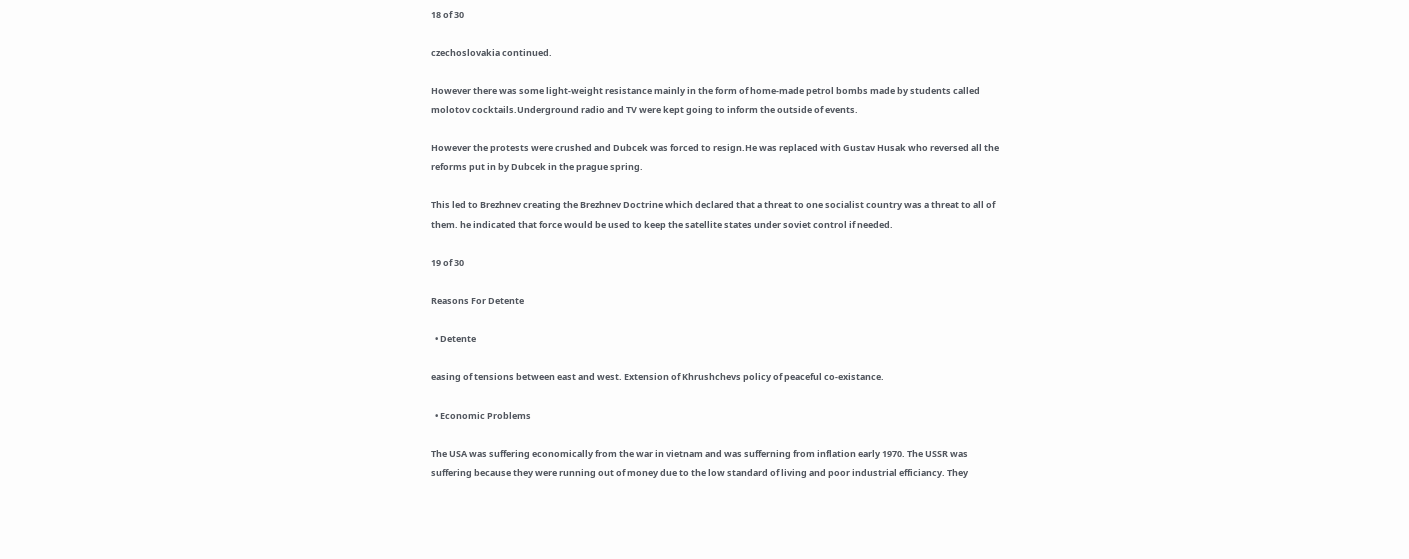18 of 30

czechoslovakia continued.

However there was some light-weight resistance mainly in the form of home-made petrol bombs made by students called molotov cocktails.Underground radio and TV were kept going to inform the outside of events.

However the protests were crushed and Dubcek was forced to resign.He was replaced with Gustav Husak who reversed all the reforms put in by Dubcek in the prague spring.

This led to Brezhnev creating the Brezhnev Doctrine which declared that a threat to one socialist country was a threat to all of them. he indicated that force would be used to keep the satellite states under soviet control if needed.

19 of 30

Reasons For Detente

  • Detente

easing of tensions between east and west. Extension of Khrushchevs policy of peaceful co-existance.

  • Economic Problems

The USA was suffering economically from the war in vietnam and was sufferning from inflation early 1970. The USSR was suffering because they were running out of money due to the low standard of living and poor industrial efficiancy. They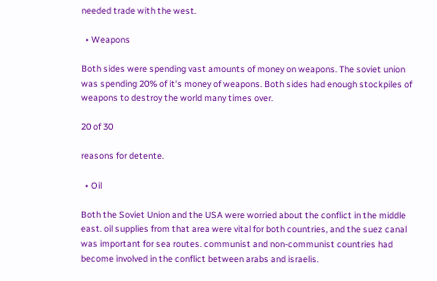needed trade with the west.

  • Weapons

Both sides were spending vast amounts of money on weapons. The soviet union was spending 20% of it's money of weapons. Both sides had enough stockpiles of weapons to destroy the world many times over.

20 of 30

reasons for detente.

  • Oil

Both the Soviet Union and the USA were worried about the conflict in the middle east. oil supplies from that area were vital for both countries, and the suez canal was important for sea routes. communist and non-communist countries had become involved in the conflict between arabs and israelis.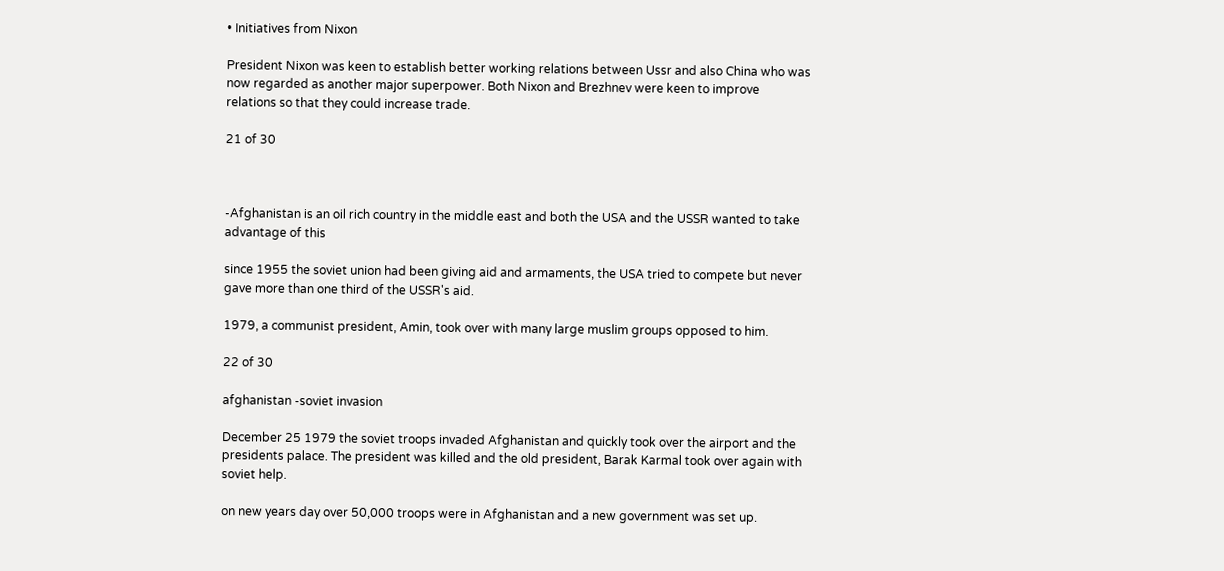• Initiatives from Nixon

President Nixon was keen to establish better working relations between Ussr and also China who was now regarded as another major superpower. Both Nixon and Brezhnev were keen to improve relations so that they could increase trade.

21 of 30



-Afghanistan is an oil rich country in the middle east and both the USA and the USSR wanted to take advantage of this

since 1955 the soviet union had been giving aid and armaments, the USA tried to compete but never gave more than one third of the USSR's aid.

1979, a communist president, Amin, took over with many large muslim groups opposed to him.

22 of 30

afghanistan -soviet invasion

December 25 1979 the soviet troops invaded Afghanistan and quickly took over the airport and the presidents palace. The president was killed and the old president, Barak Karmal took over again with soviet help.

on new years day over 50,000 troops were in Afghanistan and a new government was set up.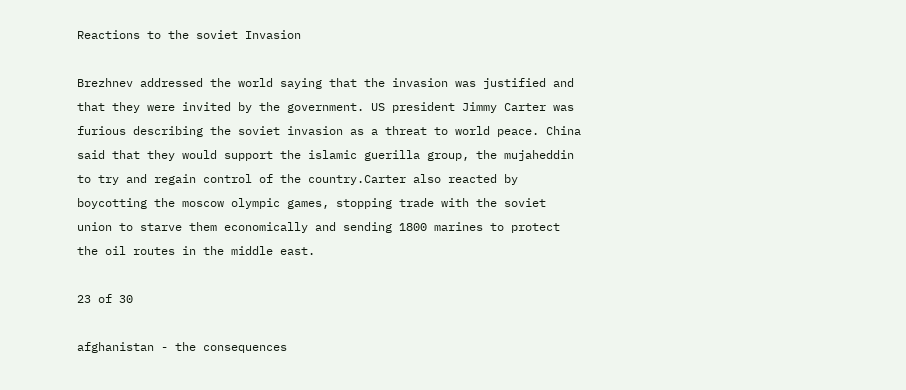Reactions to the soviet Invasion

Brezhnev addressed the world saying that the invasion was justified and that they were invited by the government. US president Jimmy Carter was furious describing the soviet invasion as a threat to world peace. China said that they would support the islamic guerilla group, the mujaheddin to try and regain control of the country.Carter also reacted by boycotting the moscow olympic games, stopping trade with the soviet union to starve them economically and sending 1800 marines to protect the oil routes in the middle east.

23 of 30

afghanistan - the consequences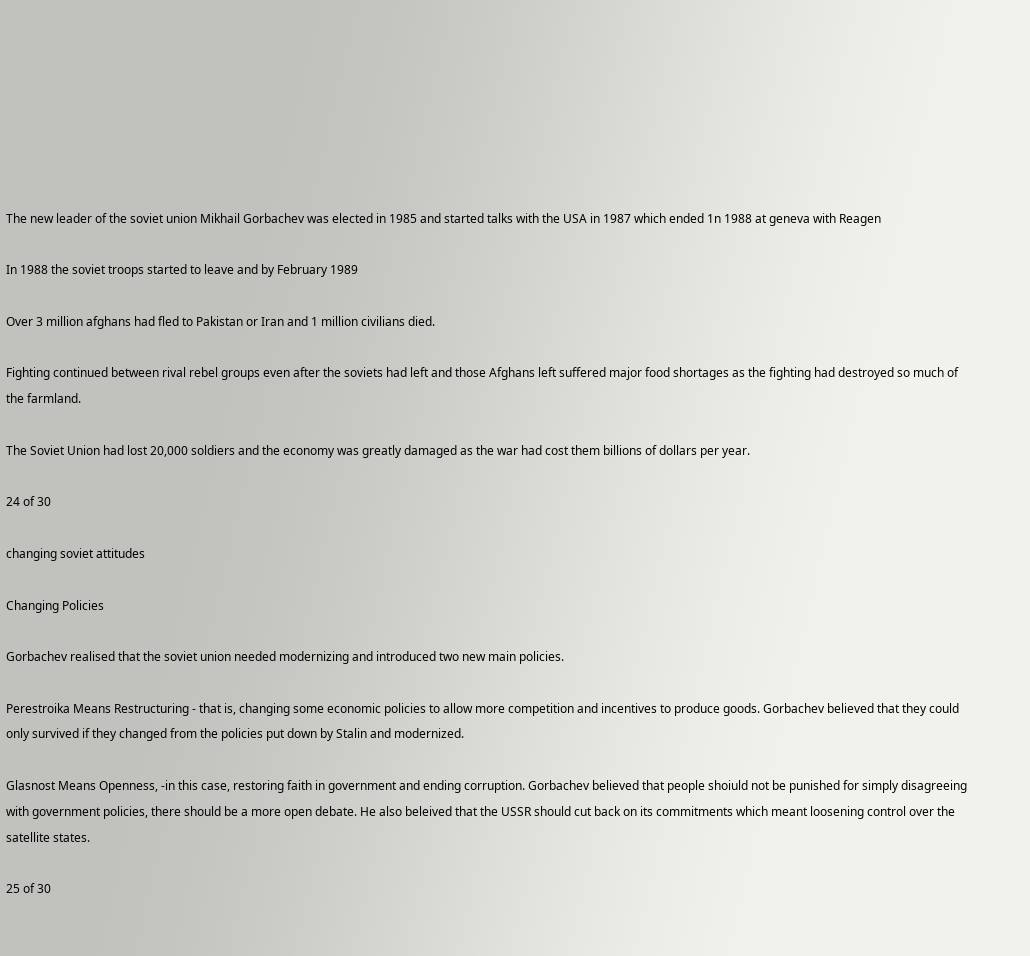The new leader of the soviet union Mikhail Gorbachev was elected in 1985 and started talks with the USA in 1987 which ended 1n 1988 at geneva with Reagen

In 1988 the soviet troops started to leave and by February 1989

Over 3 million afghans had fled to Pakistan or Iran and 1 million civilians died.

Fighting continued between rival rebel groups even after the soviets had left and those Afghans left suffered major food shortages as the fighting had destroyed so much of the farmland.

The Soviet Union had lost 20,000 soldiers and the economy was greatly damaged as the war had cost them billions of dollars per year.

24 of 30

changing soviet attitudes

Changing Policies

Gorbachev realised that the soviet union needed modernizing and introduced two new main policies.

Perestroika Means Restructuring - that is, changing some economic policies to allow more competition and incentives to produce goods. Gorbachev believed that they could only survived if they changed from the policies put down by Stalin and modernized.

Glasnost Means Openness, -in this case, restoring faith in government and ending corruption. Gorbachev believed that people shoiuld not be punished for simply disagreeing with government policies, there should be a more open debate. He also beleived that the USSR should cut back on its commitments which meant loosening control over the satellite states.

25 of 30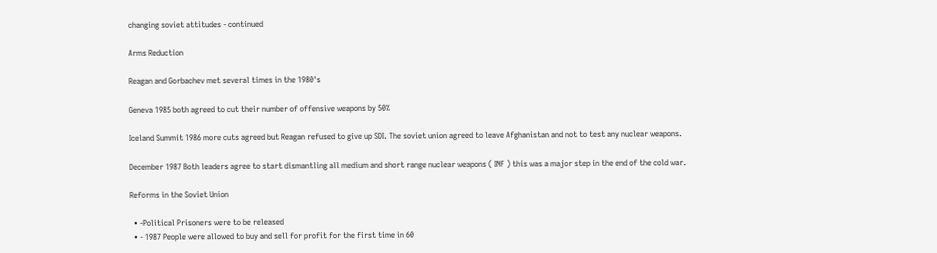changing soviet attitudes - continued

Arms Reduction

Reagan and Gorbachev met several times in the 1980's

Geneva 1985 both agreed to cut their number of offensive weapons by 50%

Iceland Summit 1986 more cuts agreed but Reagan refused to give up SDI. The soviet union agreed to leave Afghanistan and not to test any nuclear weapons.

December 1987 Both leaders agree to start dismantling all medium and short range nuclear weapons ( INF ) this was a major step in the end of the cold war.

Reforms in the Soviet Union

  • -Political Prisoners were to be released
  • - 1987 People were allowed to buy and sell for profit for the first time in 60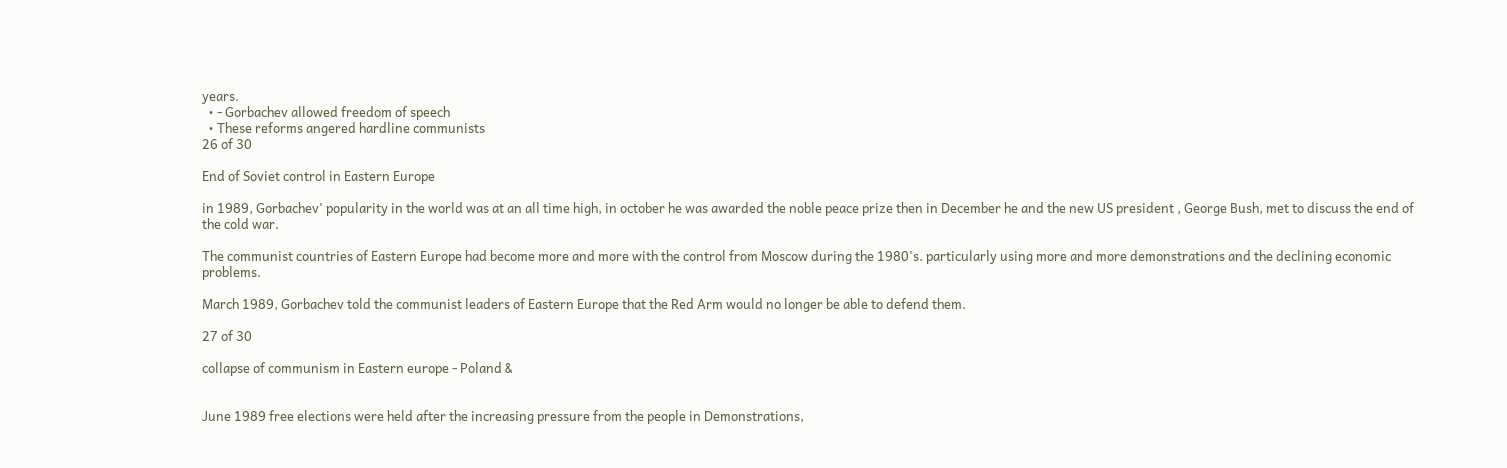years.
  • - Gorbachev allowed freedom of speech
  • These reforms angered hardline communists
26 of 30

End of Soviet control in Eastern Europe

in 1989, Gorbachev' popularity in the world was at an all time high, in october he was awarded the noble peace prize then in December he and the new US president , George Bush, met to discuss the end of the cold war.

The communist countries of Eastern Europe had become more and more with the control from Moscow during the 1980's. particularly using more and more demonstrations and the declining economic problems.

March 1989, Gorbachev told the communist leaders of Eastern Europe that the Red Arm would no longer be able to defend them.

27 of 30

collapse of communism in Eastern europe - Poland &


June 1989 free elections were held after the increasing pressure from the people in Demonstrations,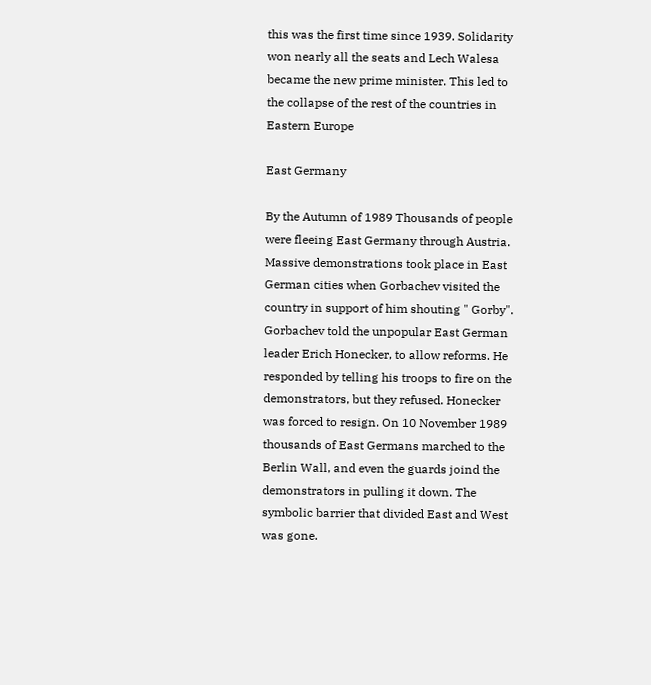this was the first time since 1939. Solidarity won nearly all the seats and Lech Walesa became the new prime minister. This led to the collapse of the rest of the countries in Eastern Europe

East Germany

By the Autumn of 1989 Thousands of people were fleeing East Germany through Austria. Massive demonstrations took place in East German cities when Gorbachev visited the country in support of him shouting " Gorby". Gorbachev told the unpopular East German leader Erich Honecker, to allow reforms. He responded by telling his troops to fire on the demonstrators, but they refused. Honecker was forced to resign. On 10 November 1989 thousands of East Germans marched to the Berlin Wall, and even the guards joind the demonstrators in pulling it down. The symbolic barrier that divided East and West was gone.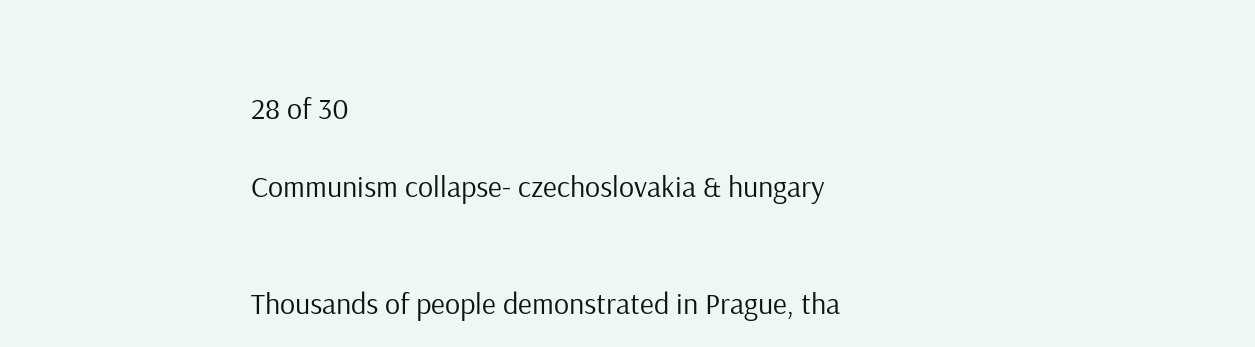28 of 30

Communism collapse- czechoslovakia & hungary


Thousands of people demonstrated in Prague, tha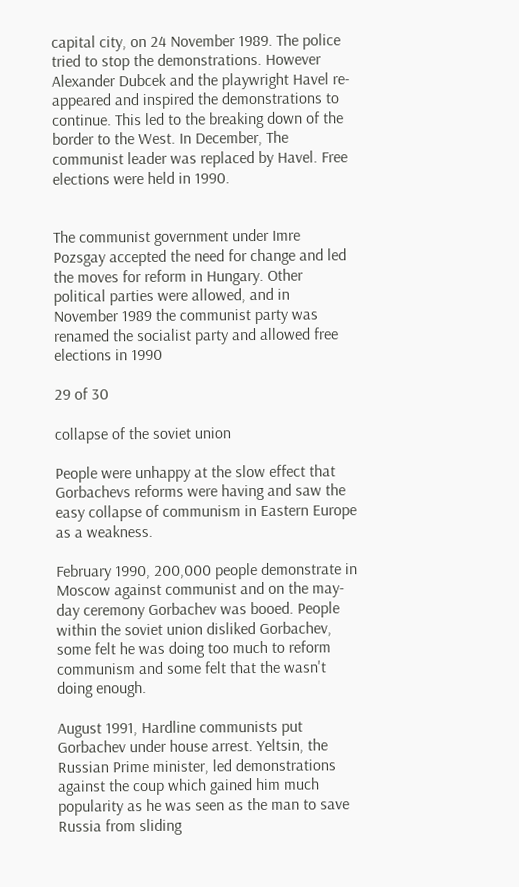capital city, on 24 November 1989. The police tried to stop the demonstrations. However Alexander Dubcek and the playwright Havel re-appeared and inspired the demonstrations to continue. This led to the breaking down of the border to the West. In December, The communist leader was replaced by Havel. Free elections were held in 1990.


The communist government under Imre Pozsgay accepted the need for change and led the moves for reform in Hungary. Other political parties were allowed, and in November 1989 the communist party was renamed the socialist party and allowed free elections in 1990

29 of 30

collapse of the soviet union

People were unhappy at the slow effect that Gorbachevs reforms were having and saw the easy collapse of communism in Eastern Europe as a weakness.

February 1990, 200,000 people demonstrate in Moscow against communist and on the may-day ceremony Gorbachev was booed. People within the soviet union disliked Gorbachev, some felt he was doing too much to reform communism and some felt that the wasn't doing enough.

August 1991, Hardline communists put Gorbachev under house arrest. Yeltsin, the Russian Prime minister, led demonstrations against the coup which gained him much popularity as he was seen as the man to save Russia from sliding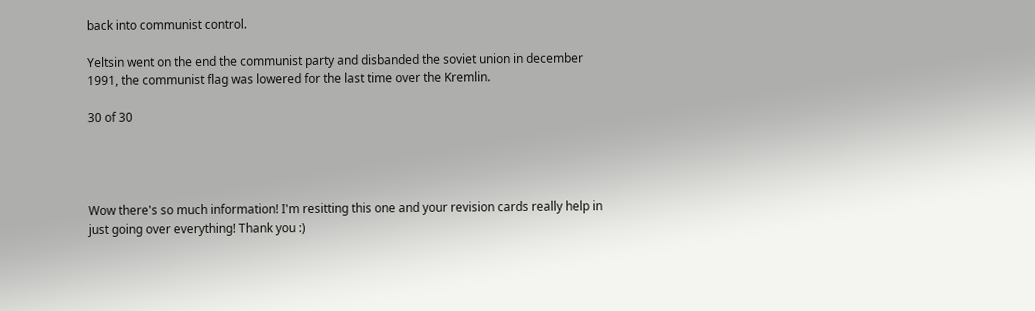back into communist control.

Yeltsin went on the end the communist party and disbanded the soviet union in december 1991, the communist flag was lowered for the last time over the Kremlin.

30 of 30




Wow there's so much information! I'm resitting this one and your revision cards really help in just going over everything! Thank you :)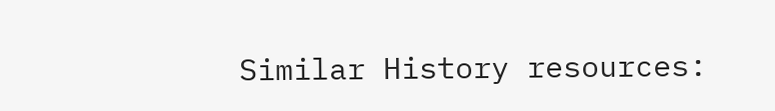Similar History resources: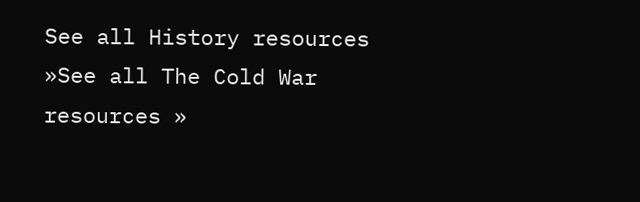See all History resources »See all The Cold War resources »